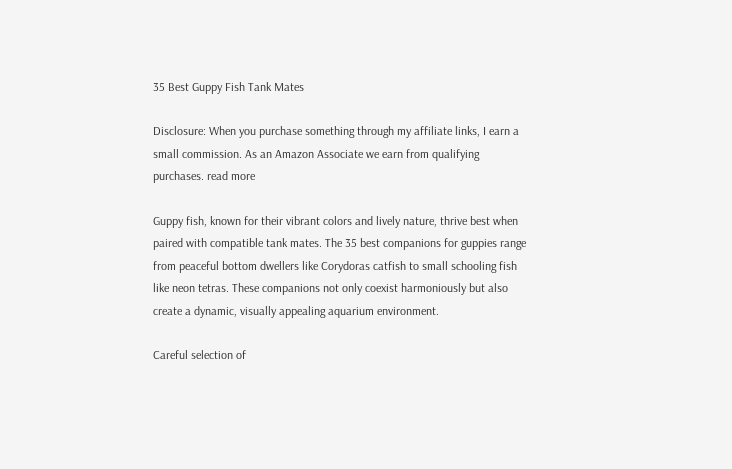35 Best Guppy Fish Tank Mates

Disclosure: When you purchase something through my affiliate links, I earn a small commission. As an Amazon Associate we earn from qualifying purchases. read more

Guppy fish, known for their vibrant colors and lively nature, thrive best when paired with compatible tank mates. The 35 best companions for guppies range from peaceful bottom dwellers like Corydoras catfish to small schooling fish like neon tetras. These companions not only coexist harmoniously but also create a dynamic, visually appealing aquarium environment.

Careful selection of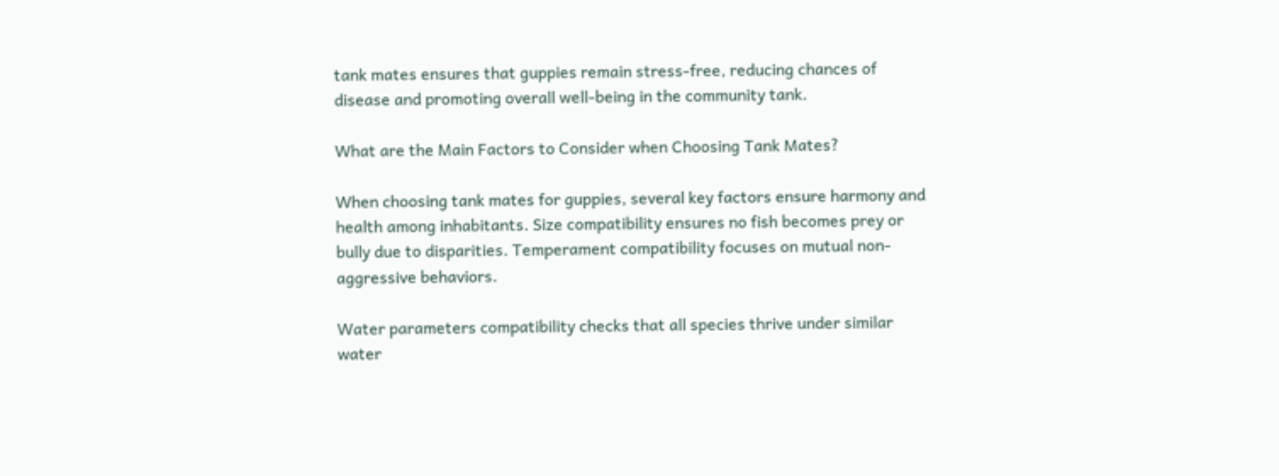tank mates ensures that guppies remain stress-free, reducing chances of disease and promoting overall well-being in the community tank.

What are the Main Factors to Consider when Choosing Tank Mates?

When choosing tank mates for guppies, several key factors ensure harmony and health among inhabitants. Size compatibility ensures no fish becomes prey or bully due to disparities. Temperament compatibility focuses on mutual non-aggressive behaviors.

Water parameters compatibility checks that all species thrive under similar water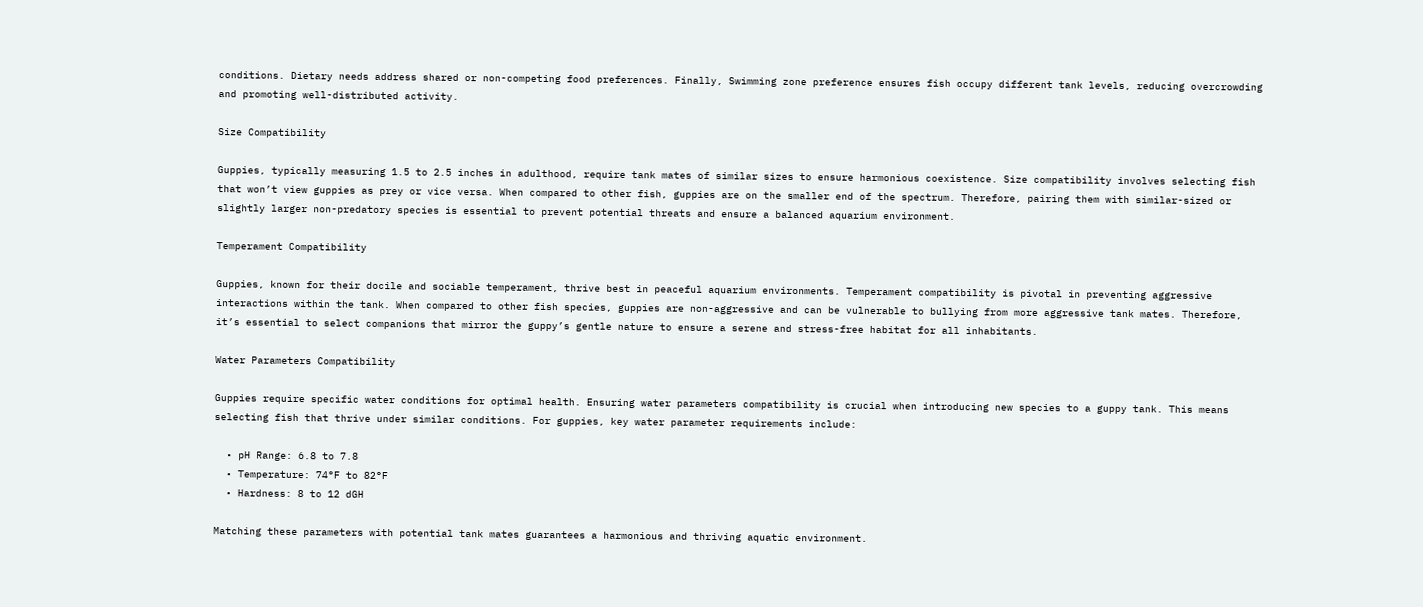conditions. Dietary needs address shared or non-competing food preferences. Finally, Swimming zone preference ensures fish occupy different tank levels, reducing overcrowding and promoting well-distributed activity.

Size Compatibility

Guppies, typically measuring 1.5 to 2.5 inches in adulthood, require tank mates of similar sizes to ensure harmonious coexistence. Size compatibility involves selecting fish that won’t view guppies as prey or vice versa. When compared to other fish, guppies are on the smaller end of the spectrum. Therefore, pairing them with similar-sized or slightly larger non-predatory species is essential to prevent potential threats and ensure a balanced aquarium environment.

Temperament Compatibility

Guppies, known for their docile and sociable temperament, thrive best in peaceful aquarium environments. Temperament compatibility is pivotal in preventing aggressive interactions within the tank. When compared to other fish species, guppies are non-aggressive and can be vulnerable to bullying from more aggressive tank mates. Therefore, it’s essential to select companions that mirror the guppy’s gentle nature to ensure a serene and stress-free habitat for all inhabitants.

Water Parameters Compatibility

Guppies require specific water conditions for optimal health. Ensuring water parameters compatibility is crucial when introducing new species to a guppy tank. This means selecting fish that thrive under similar conditions. For guppies, key water parameter requirements include:

  • pH Range: 6.8 to 7.8
  • Temperature: 74°F to 82°F
  • Hardness: 8 to 12 dGH

Matching these parameters with potential tank mates guarantees a harmonious and thriving aquatic environment.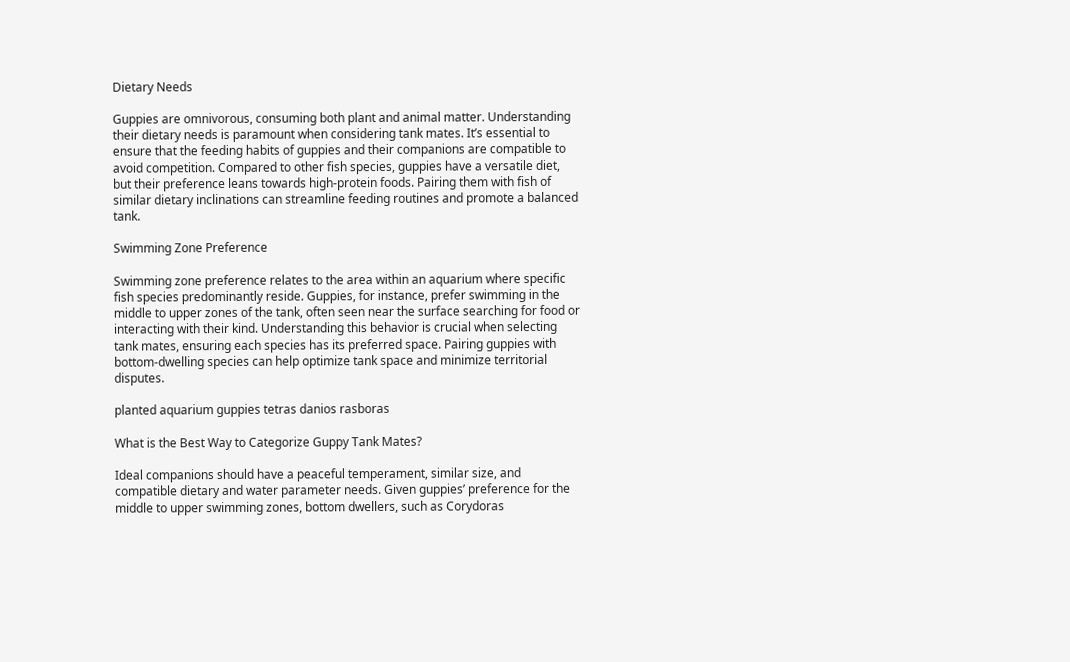Dietary Needs

Guppies are omnivorous, consuming both plant and animal matter. Understanding their dietary needs is paramount when considering tank mates. It’s essential to ensure that the feeding habits of guppies and their companions are compatible to avoid competition. Compared to other fish species, guppies have a versatile diet, but their preference leans towards high-protein foods. Pairing them with fish of similar dietary inclinations can streamline feeding routines and promote a balanced tank.

Swimming Zone Preference

Swimming zone preference relates to the area within an aquarium where specific fish species predominantly reside. Guppies, for instance, prefer swimming in the middle to upper zones of the tank, often seen near the surface searching for food or interacting with their kind. Understanding this behavior is crucial when selecting tank mates, ensuring each species has its preferred space. Pairing guppies with bottom-dwelling species can help optimize tank space and minimize territorial disputes.

planted aquarium guppies tetras danios rasboras

What is the Best Way to Categorize Guppy Tank Mates?

Ideal companions should have a peaceful temperament, similar size, and compatible dietary and water parameter needs. Given guppies’ preference for the middle to upper swimming zones, bottom dwellers, such as Corydoras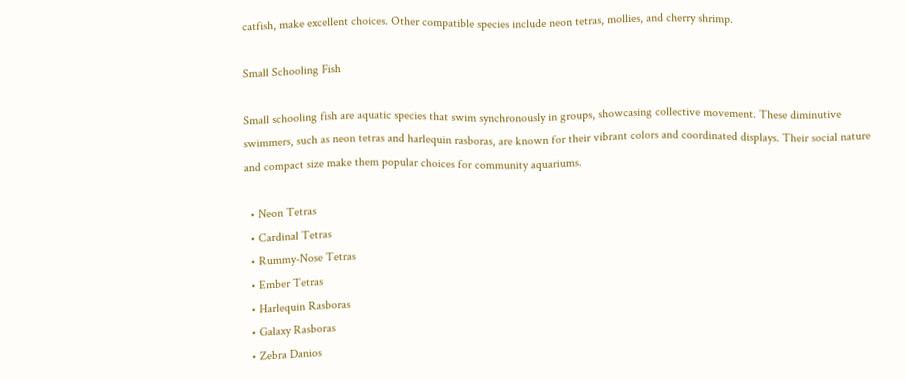catfish, make excellent choices. Other compatible species include neon tetras, mollies, and cherry shrimp.

Small Schooling Fish

Small schooling fish are aquatic species that swim synchronously in groups, showcasing collective movement. These diminutive swimmers, such as neon tetras and harlequin rasboras, are known for their vibrant colors and coordinated displays. Their social nature and compact size make them popular choices for community aquariums.

  • Neon Tetras
  • Cardinal Tetras
  • Rummy-Nose Tetras
  • Ember Tetras
  • Harlequin Rasboras
  • Galaxy Rasboras
  • Zebra Danios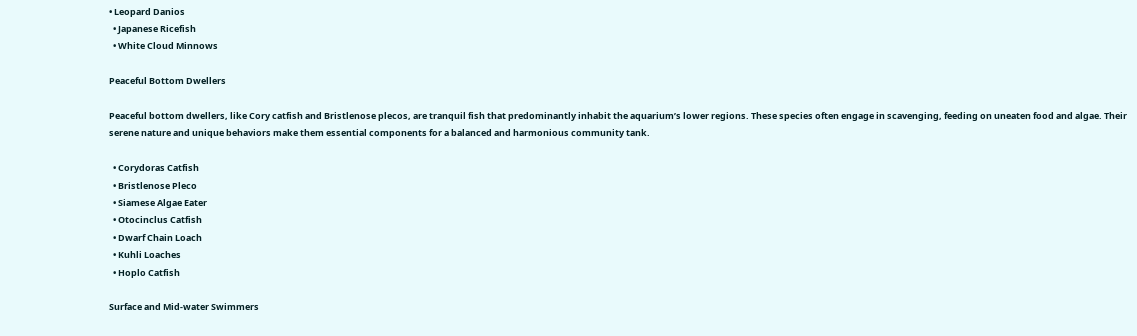• Leopard Danios
  • Japanese Ricefish
  • White Cloud Minnows

Peaceful Bottom Dwellers

Peaceful bottom dwellers, like Cory catfish and Bristlenose plecos, are tranquil fish that predominantly inhabit the aquarium’s lower regions. These species often engage in scavenging, feeding on uneaten food and algae. Their serene nature and unique behaviors make them essential components for a balanced and harmonious community tank.

  • Corydoras Catfish
  • Bristlenose Pleco
  • Siamese Algae Eater
  • Otocinclus Catfish
  • Dwarf Chain Loach
  • Kuhli Loaches
  • Hoplo Catfish

Surface and Mid-water Swimmers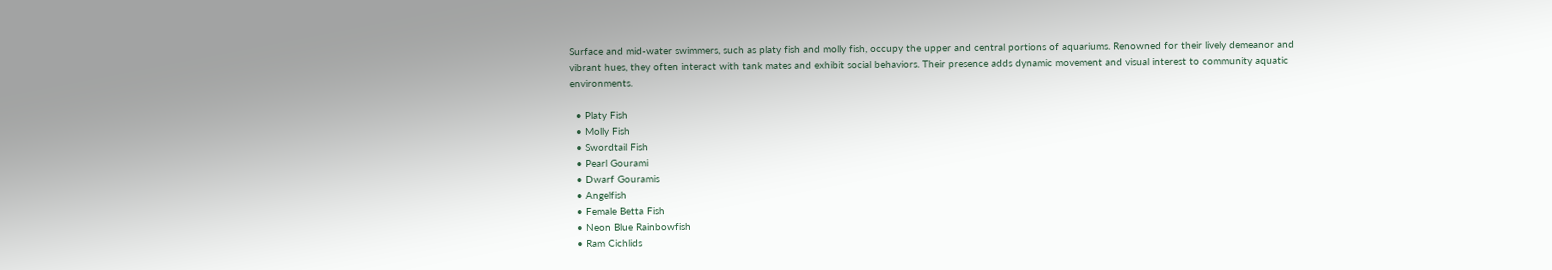Surface and mid-water swimmers, such as platy fish and molly fish, occupy the upper and central portions of aquariums. Renowned for their lively demeanor and vibrant hues, they often interact with tank mates and exhibit social behaviors. Their presence adds dynamic movement and visual interest to community aquatic environments.

  • Platy Fish
  • Molly Fish
  • Swordtail Fish
  • Pearl Gourami
  • Dwarf Gouramis
  • Angelfish
  • Female Betta Fish
  • Neon Blue Rainbowfish
  • Ram Cichlids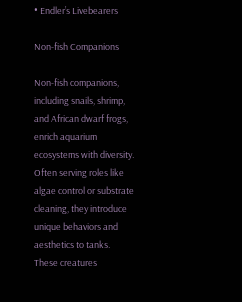• Endler’s Livebearers

Non-fish Companions

Non-fish companions, including snails, shrimp, and African dwarf frogs, enrich aquarium ecosystems with diversity. Often serving roles like algae control or substrate cleaning, they introduce unique behaviors and aesthetics to tanks. These creatures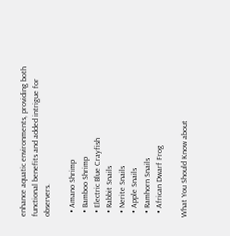enhance aquatic environments, providing both functional benefits and added intrigue for observers.

  • Amano Shrimp
  • Bamboo Shrimp
  • Electric Blue Crayfish
  • Rabbit Snails
  • Nerite Snails
  • Apple Snails
  • Ramhorn Snails
  • African Dwarf Frog

What You Should Know about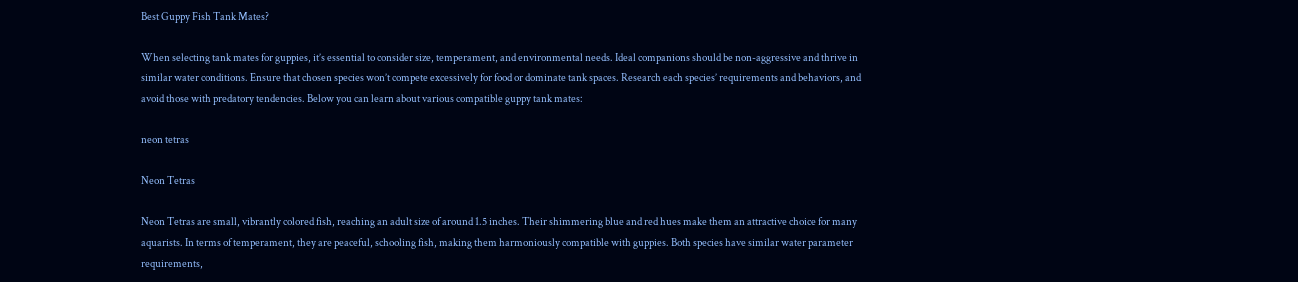Best Guppy Fish Tank Mates?

When selecting tank mates for guppies, it’s essential to consider size, temperament, and environmental needs. Ideal companions should be non-aggressive and thrive in similar water conditions. Ensure that chosen species won’t compete excessively for food or dominate tank spaces. Research each species’ requirements and behaviors, and avoid those with predatory tendencies. Below you can learn about various compatible guppy tank mates:

neon tetras

Neon Tetras

Neon Tetras are small, vibrantly colored fish, reaching an adult size of around 1.5 inches. Their shimmering blue and red hues make them an attractive choice for many aquarists. In terms of temperament, they are peaceful, schooling fish, making them harmoniously compatible with guppies. Both species have similar water parameter requirements,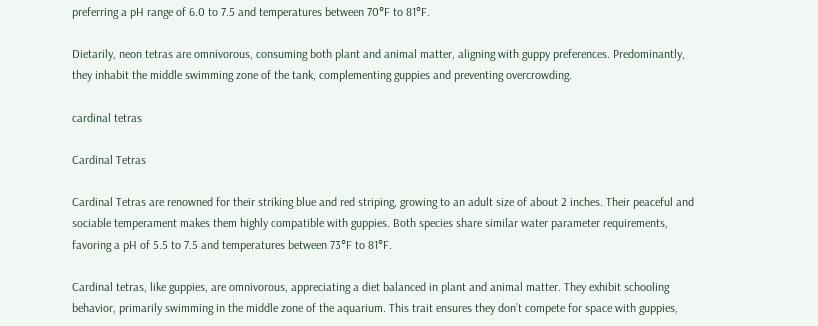preferring a pH range of 6.0 to 7.5 and temperatures between 70°F to 81°F.

Dietarily, neon tetras are omnivorous, consuming both plant and animal matter, aligning with guppy preferences. Predominantly, they inhabit the middle swimming zone of the tank, complementing guppies and preventing overcrowding.

cardinal tetras

Cardinal Tetras

Cardinal Tetras are renowned for their striking blue and red striping, growing to an adult size of about 2 inches. Their peaceful and sociable temperament makes them highly compatible with guppies. Both species share similar water parameter requirements, favoring a pH of 5.5 to 7.5 and temperatures between 73°F to 81°F.

Cardinal tetras, like guppies, are omnivorous, appreciating a diet balanced in plant and animal matter. They exhibit schooling behavior, primarily swimming in the middle zone of the aquarium. This trait ensures they don’t compete for space with guppies,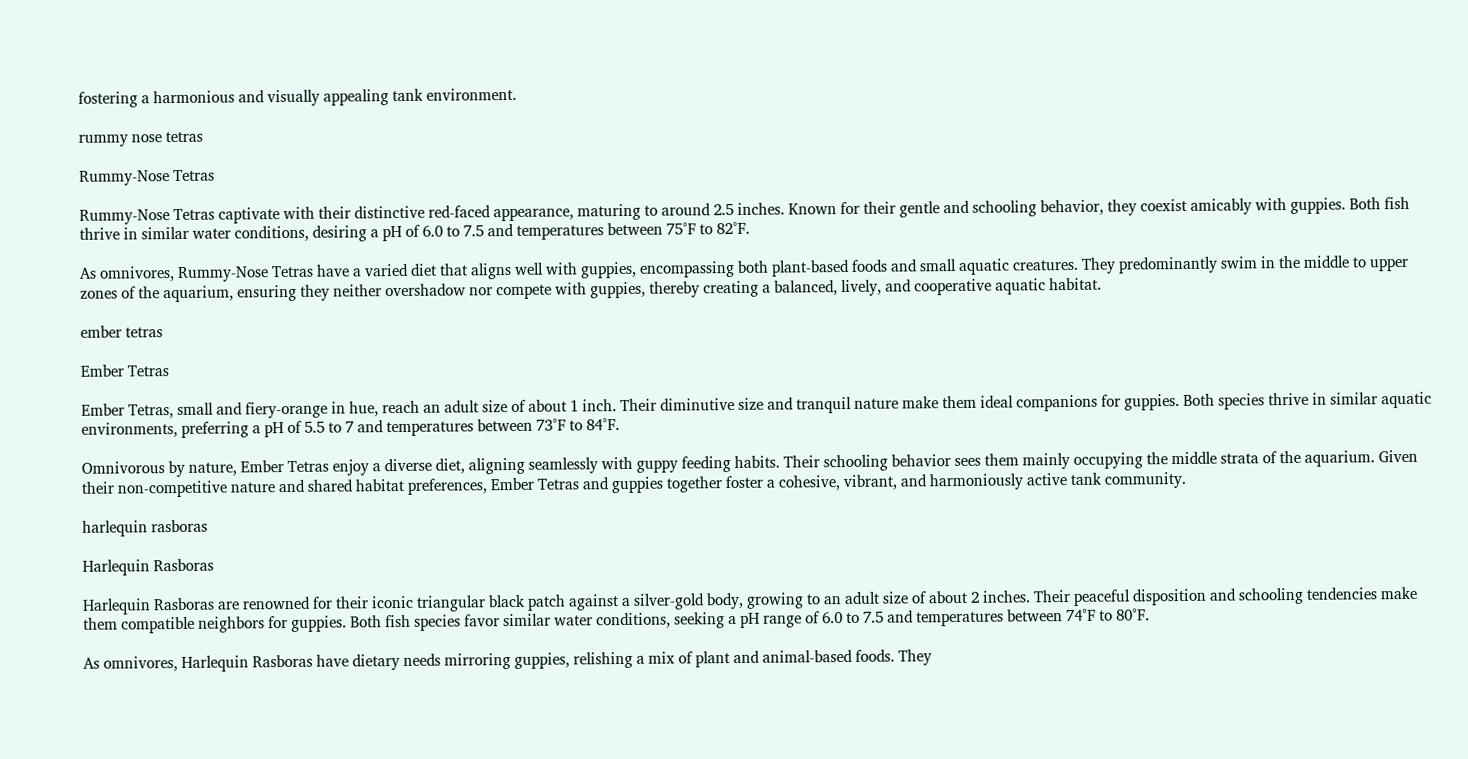fostering a harmonious and visually appealing tank environment.

rummy nose tetras

Rummy-Nose Tetras

Rummy-Nose Tetras captivate with their distinctive red-faced appearance, maturing to around 2.5 inches. Known for their gentle and schooling behavior, they coexist amicably with guppies. Both fish thrive in similar water conditions, desiring a pH of 6.0 to 7.5 and temperatures between 75°F to 82°F.

As omnivores, Rummy-Nose Tetras have a varied diet that aligns well with guppies, encompassing both plant-based foods and small aquatic creatures. They predominantly swim in the middle to upper zones of the aquarium, ensuring they neither overshadow nor compete with guppies, thereby creating a balanced, lively, and cooperative aquatic habitat.

ember tetras

Ember Tetras

Ember Tetras, small and fiery-orange in hue, reach an adult size of about 1 inch. Their diminutive size and tranquil nature make them ideal companions for guppies. Both species thrive in similar aquatic environments, preferring a pH of 5.5 to 7 and temperatures between 73°F to 84°F.

Omnivorous by nature, Ember Tetras enjoy a diverse diet, aligning seamlessly with guppy feeding habits. Their schooling behavior sees them mainly occupying the middle strata of the aquarium. Given their non-competitive nature and shared habitat preferences, Ember Tetras and guppies together foster a cohesive, vibrant, and harmoniously active tank community.

harlequin rasboras

Harlequin Rasboras

Harlequin Rasboras are renowned for their iconic triangular black patch against a silver-gold body, growing to an adult size of about 2 inches. Their peaceful disposition and schooling tendencies make them compatible neighbors for guppies. Both fish species favor similar water conditions, seeking a pH range of 6.0 to 7.5 and temperatures between 74°F to 80°F.

As omnivores, Harlequin Rasboras have dietary needs mirroring guppies, relishing a mix of plant and animal-based foods. They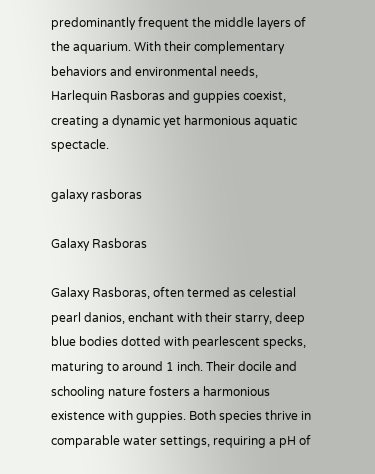predominantly frequent the middle layers of the aquarium. With their complementary behaviors and environmental needs, Harlequin Rasboras and guppies coexist, creating a dynamic yet harmonious aquatic spectacle.

galaxy rasboras

Galaxy Rasboras

Galaxy Rasboras, often termed as celestial pearl danios, enchant with their starry, deep blue bodies dotted with pearlescent specks, maturing to around 1 inch. Their docile and schooling nature fosters a harmonious existence with guppies. Both species thrive in comparable water settings, requiring a pH of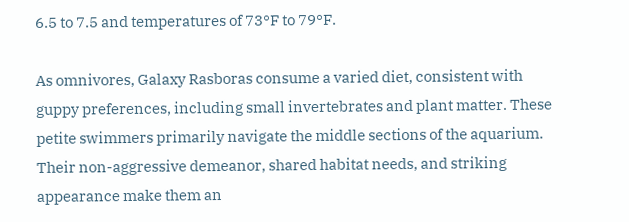6.5 to 7.5 and temperatures of 73°F to 79°F.

As omnivores, Galaxy Rasboras consume a varied diet, consistent with guppy preferences, including small invertebrates and plant matter. These petite swimmers primarily navigate the middle sections of the aquarium. Their non-aggressive demeanor, shared habitat needs, and striking appearance make them an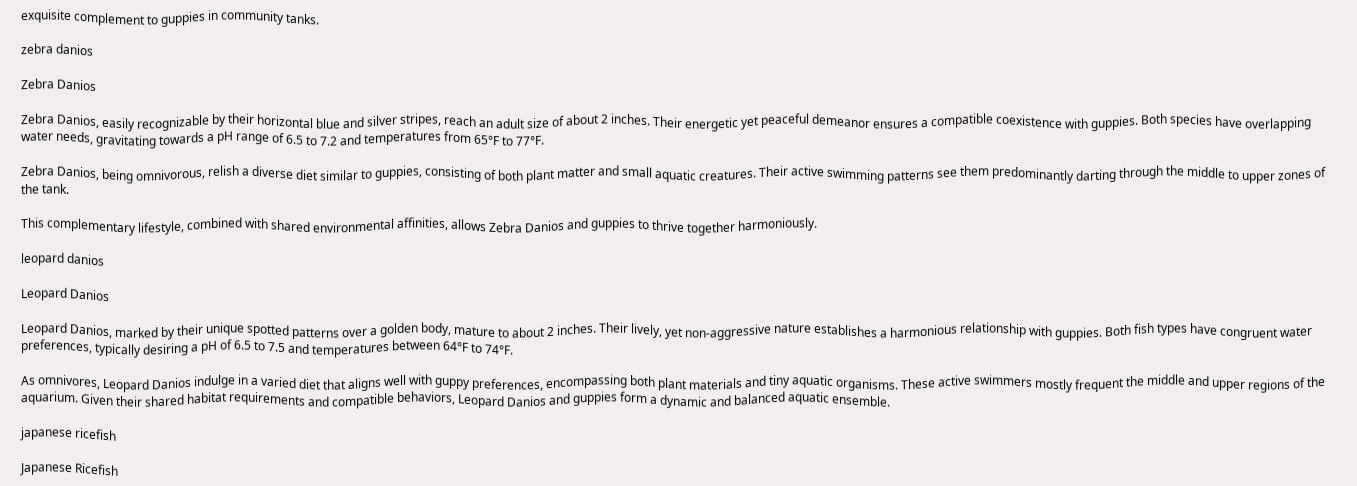exquisite complement to guppies in community tanks.

zebra danios

Zebra Danios

Zebra Danios, easily recognizable by their horizontal blue and silver stripes, reach an adult size of about 2 inches. Their energetic yet peaceful demeanor ensures a compatible coexistence with guppies. Both species have overlapping water needs, gravitating towards a pH range of 6.5 to 7.2 and temperatures from 65°F to 77°F.

Zebra Danios, being omnivorous, relish a diverse diet similar to guppies, consisting of both plant matter and small aquatic creatures. Their active swimming patterns see them predominantly darting through the middle to upper zones of the tank.

This complementary lifestyle, combined with shared environmental affinities, allows Zebra Danios and guppies to thrive together harmoniously.

leopard danios

Leopard Danios

Leopard Danios, marked by their unique spotted patterns over a golden body, mature to about 2 inches. Their lively, yet non-aggressive nature establishes a harmonious relationship with guppies. Both fish types have congruent water preferences, typically desiring a pH of 6.5 to 7.5 and temperatures between 64°F to 74°F.

As omnivores, Leopard Danios indulge in a varied diet that aligns well with guppy preferences, encompassing both plant materials and tiny aquatic organisms. These active swimmers mostly frequent the middle and upper regions of the aquarium. Given their shared habitat requirements and compatible behaviors, Leopard Danios and guppies form a dynamic and balanced aquatic ensemble.

japanese ricefish

Japanese Ricefish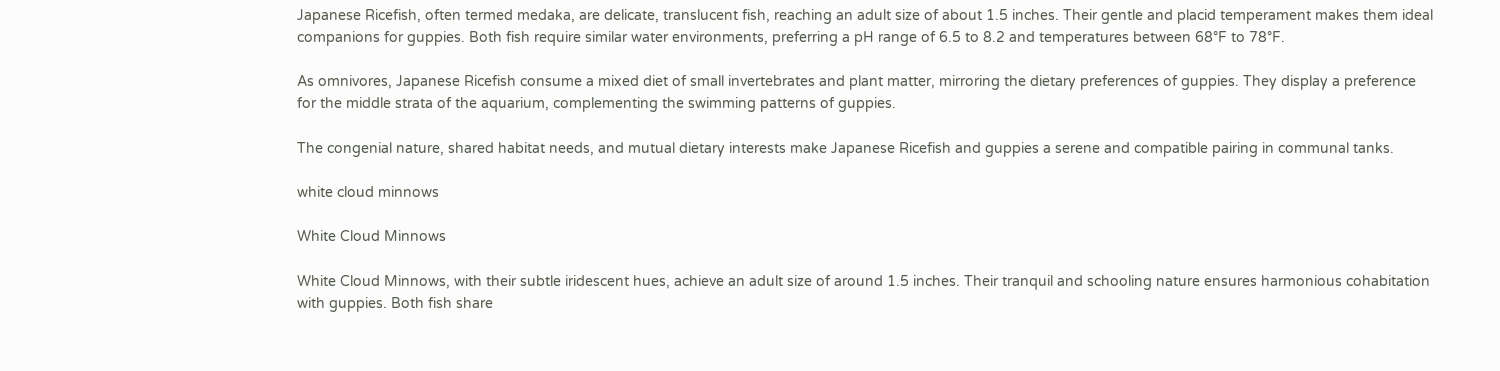Japanese Ricefish, often termed medaka, are delicate, translucent fish, reaching an adult size of about 1.5 inches. Their gentle and placid temperament makes them ideal companions for guppies. Both fish require similar water environments, preferring a pH range of 6.5 to 8.2 and temperatures between 68°F to 78°F.

As omnivores, Japanese Ricefish consume a mixed diet of small invertebrates and plant matter, mirroring the dietary preferences of guppies. They display a preference for the middle strata of the aquarium, complementing the swimming patterns of guppies.

The congenial nature, shared habitat needs, and mutual dietary interests make Japanese Ricefish and guppies a serene and compatible pairing in communal tanks.

white cloud minnows

White Cloud Minnows

White Cloud Minnows, with their subtle iridescent hues, achieve an adult size of around 1.5 inches. Their tranquil and schooling nature ensures harmonious cohabitation with guppies. Both fish share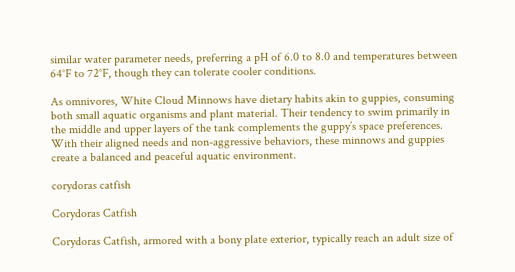similar water parameter needs, preferring a pH of 6.0 to 8.0 and temperatures between 64°F to 72°F, though they can tolerate cooler conditions.

As omnivores, White Cloud Minnows have dietary habits akin to guppies, consuming both small aquatic organisms and plant material. Their tendency to swim primarily in the middle and upper layers of the tank complements the guppy’s space preferences. With their aligned needs and non-aggressive behaviors, these minnows and guppies create a balanced and peaceful aquatic environment.

corydoras catfish

Corydoras Catfish

Corydoras Catfish, armored with a bony plate exterior, typically reach an adult size of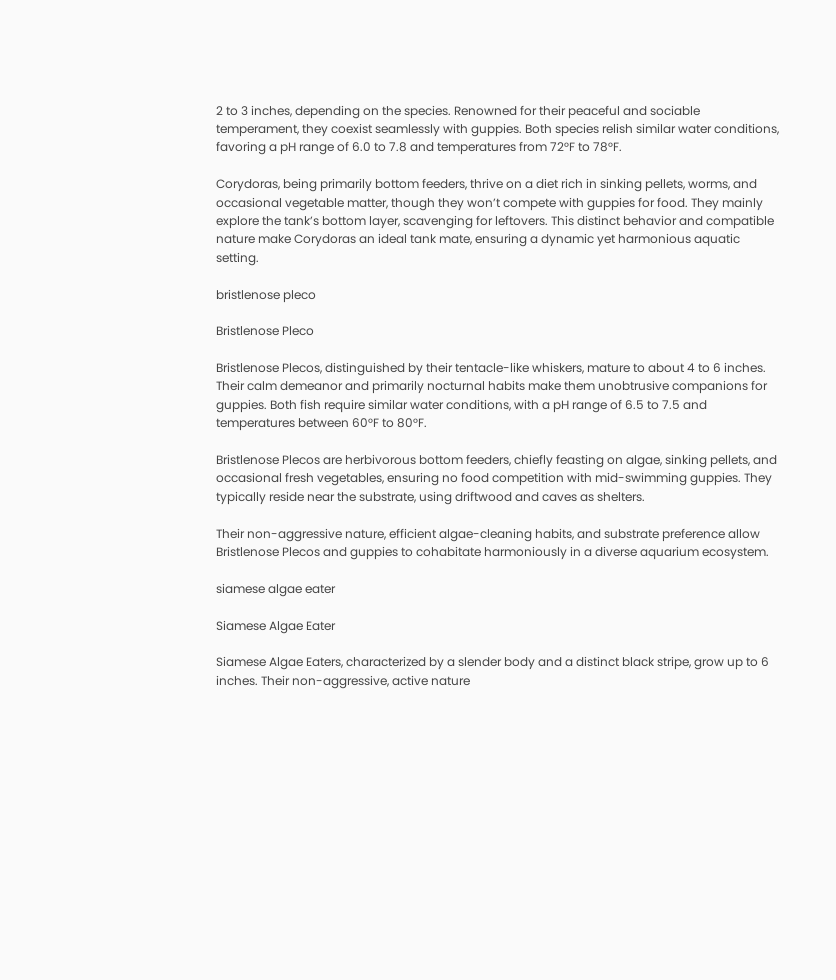2 to 3 inches, depending on the species. Renowned for their peaceful and sociable temperament, they coexist seamlessly with guppies. Both species relish similar water conditions, favoring a pH range of 6.0 to 7.8 and temperatures from 72°F to 78°F.

Corydoras, being primarily bottom feeders, thrive on a diet rich in sinking pellets, worms, and occasional vegetable matter, though they won’t compete with guppies for food. They mainly explore the tank’s bottom layer, scavenging for leftovers. This distinct behavior and compatible nature make Corydoras an ideal tank mate, ensuring a dynamic yet harmonious aquatic setting.

bristlenose pleco

Bristlenose Pleco

Bristlenose Plecos, distinguished by their tentacle-like whiskers, mature to about 4 to 6 inches. Their calm demeanor and primarily nocturnal habits make them unobtrusive companions for guppies. Both fish require similar water conditions, with a pH range of 6.5 to 7.5 and temperatures between 60°F to 80°F.

Bristlenose Plecos are herbivorous bottom feeders, chiefly feasting on algae, sinking pellets, and occasional fresh vegetables, ensuring no food competition with mid-swimming guppies. They typically reside near the substrate, using driftwood and caves as shelters.

Their non-aggressive nature, efficient algae-cleaning habits, and substrate preference allow Bristlenose Plecos and guppies to cohabitate harmoniously in a diverse aquarium ecosystem.

siamese algae eater

Siamese Algae Eater

Siamese Algae Eaters, characterized by a slender body and a distinct black stripe, grow up to 6 inches. Their non-aggressive, active nature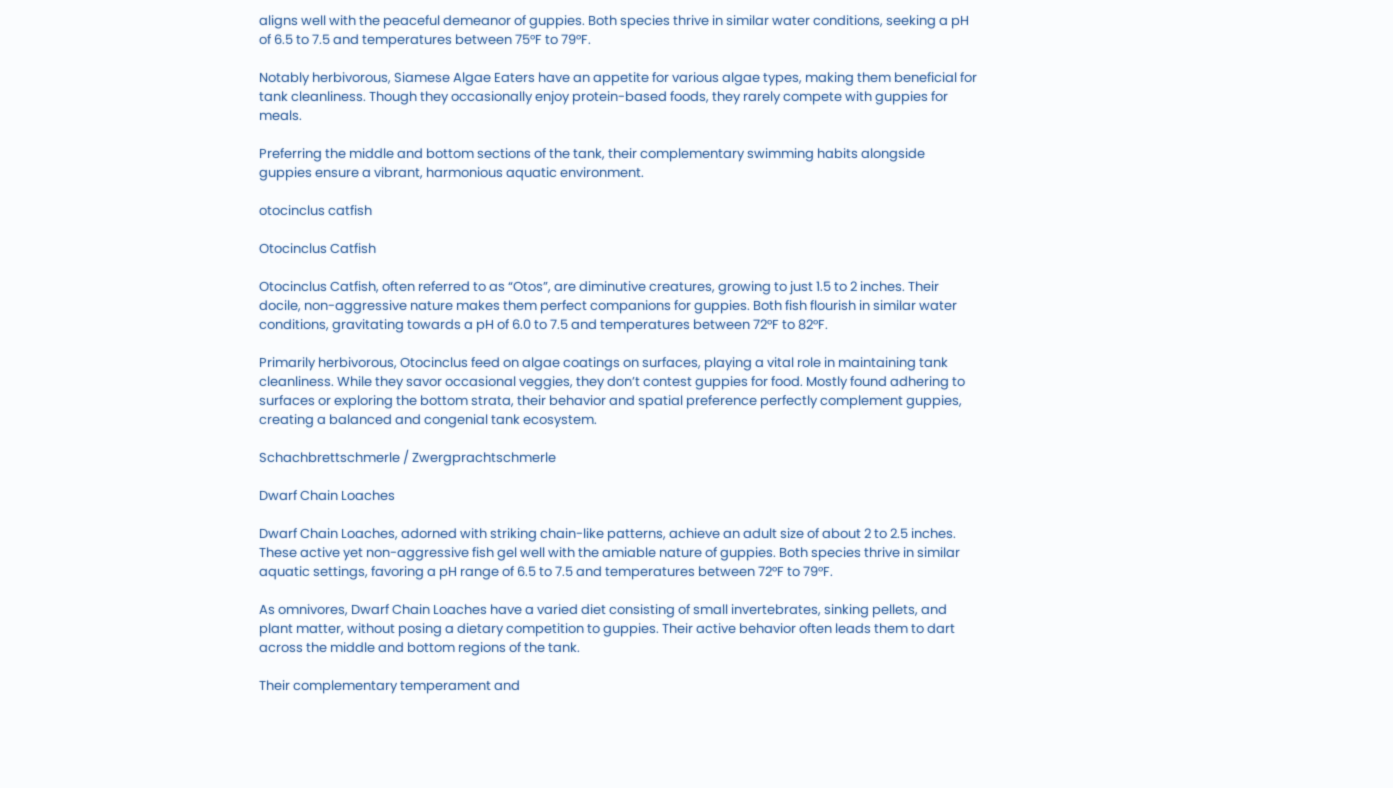aligns well with the peaceful demeanor of guppies. Both species thrive in similar water conditions, seeking a pH of 6.5 to 7.5 and temperatures between 75°F to 79°F.

Notably herbivorous, Siamese Algae Eaters have an appetite for various algae types, making them beneficial for tank cleanliness. Though they occasionally enjoy protein-based foods, they rarely compete with guppies for meals.

Preferring the middle and bottom sections of the tank, their complementary swimming habits alongside guppies ensure a vibrant, harmonious aquatic environment.

otocinclus catfish

Otocinclus Catfish

Otocinclus Catfish, often referred to as “Otos”, are diminutive creatures, growing to just 1.5 to 2 inches. Their docile, non-aggressive nature makes them perfect companions for guppies. Both fish flourish in similar water conditions, gravitating towards a pH of 6.0 to 7.5 and temperatures between 72°F to 82°F.

Primarily herbivorous, Otocinclus feed on algae coatings on surfaces, playing a vital role in maintaining tank cleanliness. While they savor occasional veggies, they don’t contest guppies for food. Mostly found adhering to surfaces or exploring the bottom strata, their behavior and spatial preference perfectly complement guppies, creating a balanced and congenial tank ecosystem.

Schachbrettschmerle / Zwergprachtschmerle

Dwarf Chain Loaches

Dwarf Chain Loaches, adorned with striking chain-like patterns, achieve an adult size of about 2 to 2.5 inches. These active yet non-aggressive fish gel well with the amiable nature of guppies. Both species thrive in similar aquatic settings, favoring a pH range of 6.5 to 7.5 and temperatures between 72°F to 79°F.

As omnivores, Dwarf Chain Loaches have a varied diet consisting of small invertebrates, sinking pellets, and plant matter, without posing a dietary competition to guppies. Their active behavior often leads them to dart across the middle and bottom regions of the tank.

Their complementary temperament and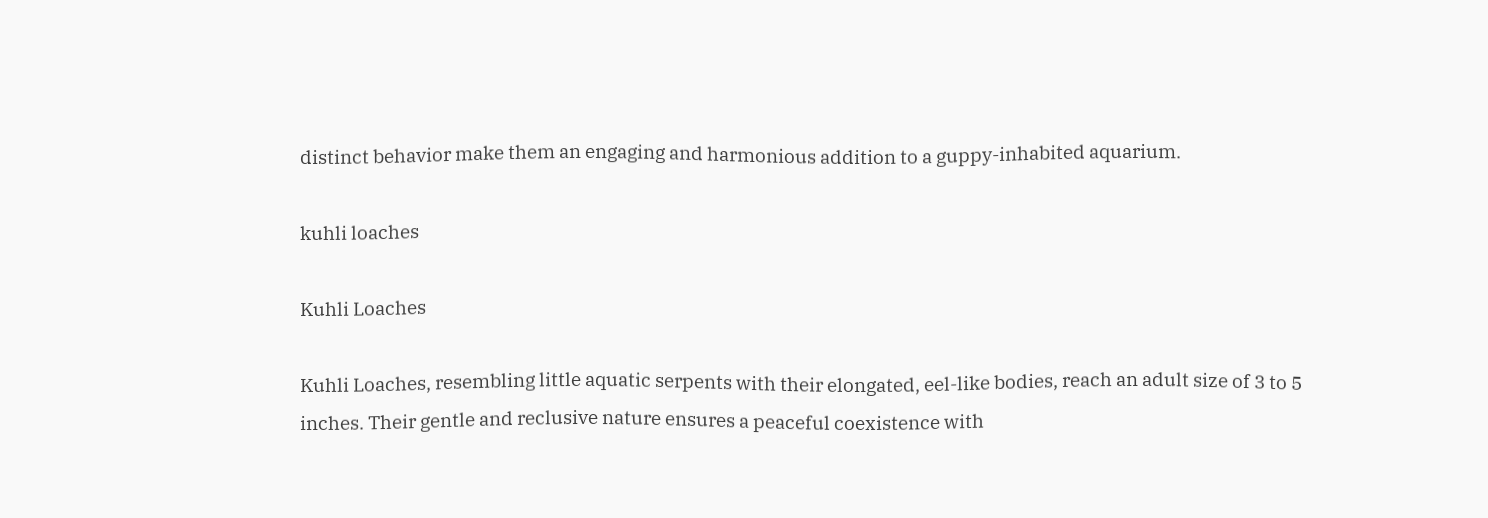distinct behavior make them an engaging and harmonious addition to a guppy-inhabited aquarium.

kuhli loaches

Kuhli Loaches

Kuhli Loaches, resembling little aquatic serpents with their elongated, eel-like bodies, reach an adult size of 3 to 5 inches. Their gentle and reclusive nature ensures a peaceful coexistence with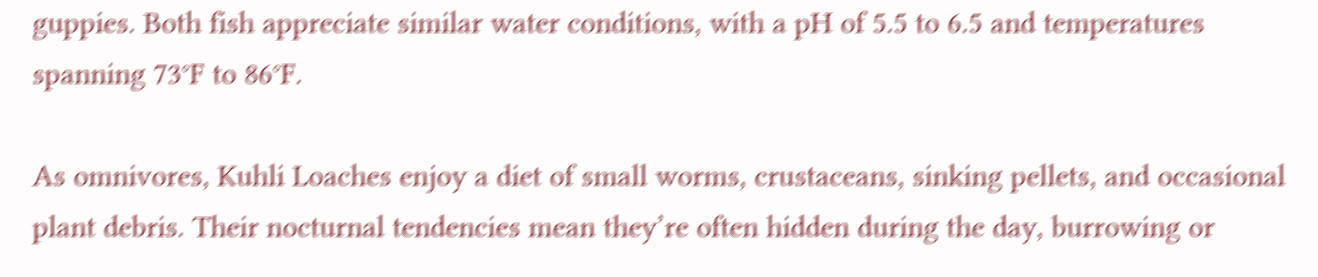guppies. Both fish appreciate similar water conditions, with a pH of 5.5 to 6.5 and temperatures spanning 73°F to 86°F.

As omnivores, Kuhli Loaches enjoy a diet of small worms, crustaceans, sinking pellets, and occasional plant debris. Their nocturnal tendencies mean they’re often hidden during the day, burrowing or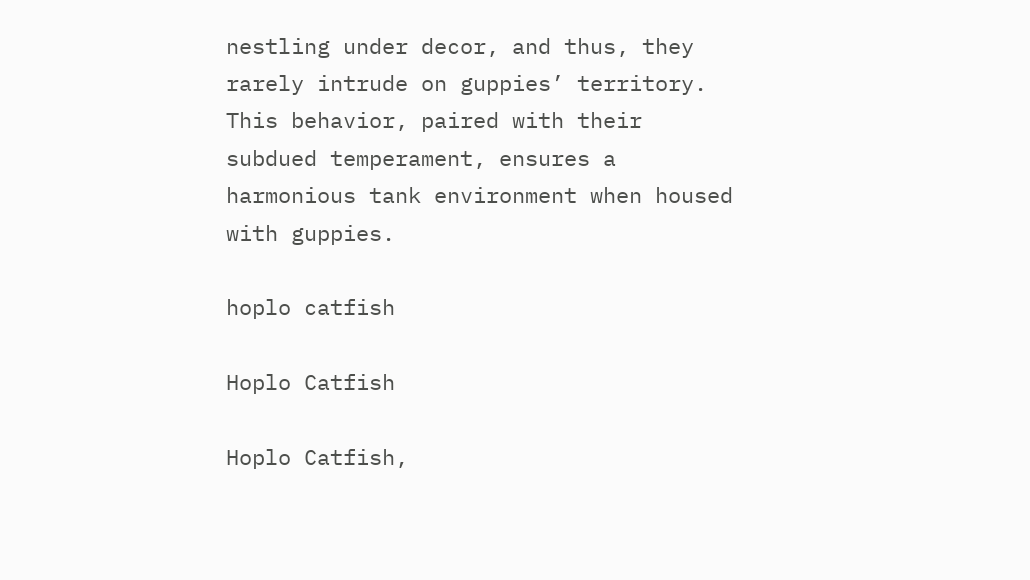nestling under decor, and thus, they rarely intrude on guppies’ territory. This behavior, paired with their subdued temperament, ensures a harmonious tank environment when housed with guppies.

hoplo catfish

Hoplo Catfish

Hoplo Catfish,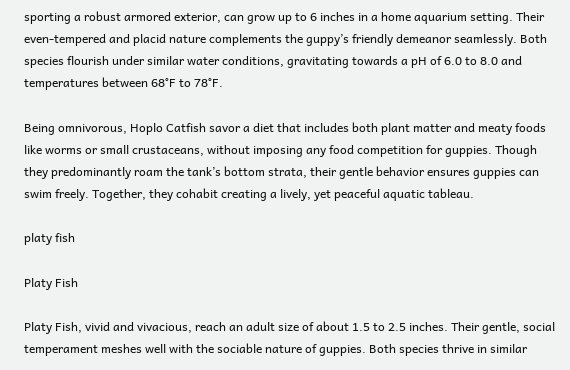sporting a robust armored exterior, can grow up to 6 inches in a home aquarium setting. Their even-tempered and placid nature complements the guppy’s friendly demeanor seamlessly. Both species flourish under similar water conditions, gravitating towards a pH of 6.0 to 8.0 and temperatures between 68°F to 78°F.

Being omnivorous, Hoplo Catfish savor a diet that includes both plant matter and meaty foods like worms or small crustaceans, without imposing any food competition for guppies. Though they predominantly roam the tank’s bottom strata, their gentle behavior ensures guppies can swim freely. Together, they cohabit creating a lively, yet peaceful aquatic tableau.

platy fish

Platy Fish

Platy Fish, vivid and vivacious, reach an adult size of about 1.5 to 2.5 inches. Their gentle, social temperament meshes well with the sociable nature of guppies. Both species thrive in similar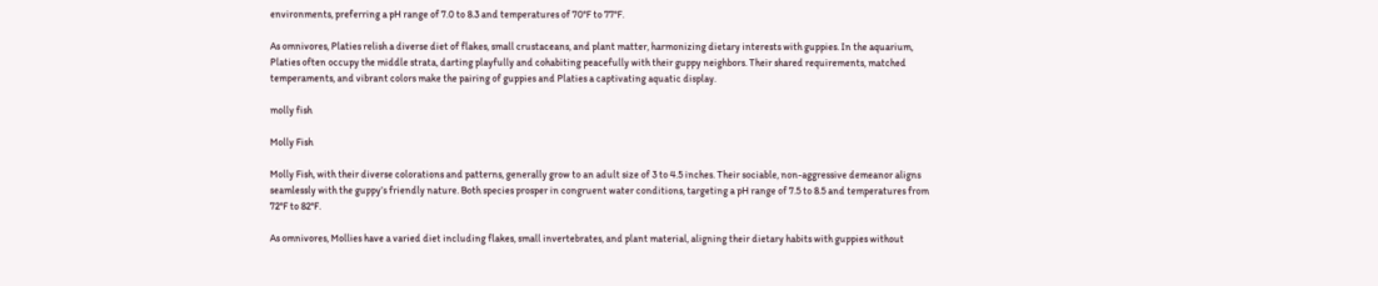environments, preferring a pH range of 7.0 to 8.3 and temperatures of 70°F to 77°F.

As omnivores, Platies relish a diverse diet of flakes, small crustaceans, and plant matter, harmonizing dietary interests with guppies. In the aquarium, Platies often occupy the middle strata, darting playfully and cohabiting peacefully with their guppy neighbors. Their shared requirements, matched temperaments, and vibrant colors make the pairing of guppies and Platies a captivating aquatic display.

molly fish

Molly Fish

Molly Fish, with their diverse colorations and patterns, generally grow to an adult size of 3 to 4.5 inches. Their sociable, non-aggressive demeanor aligns seamlessly with the guppy’s friendly nature. Both species prosper in congruent water conditions, targeting a pH range of 7.5 to 8.5 and temperatures from 72°F to 82°F.

As omnivores, Mollies have a varied diet including flakes, small invertebrates, and plant material, aligning their dietary habits with guppies without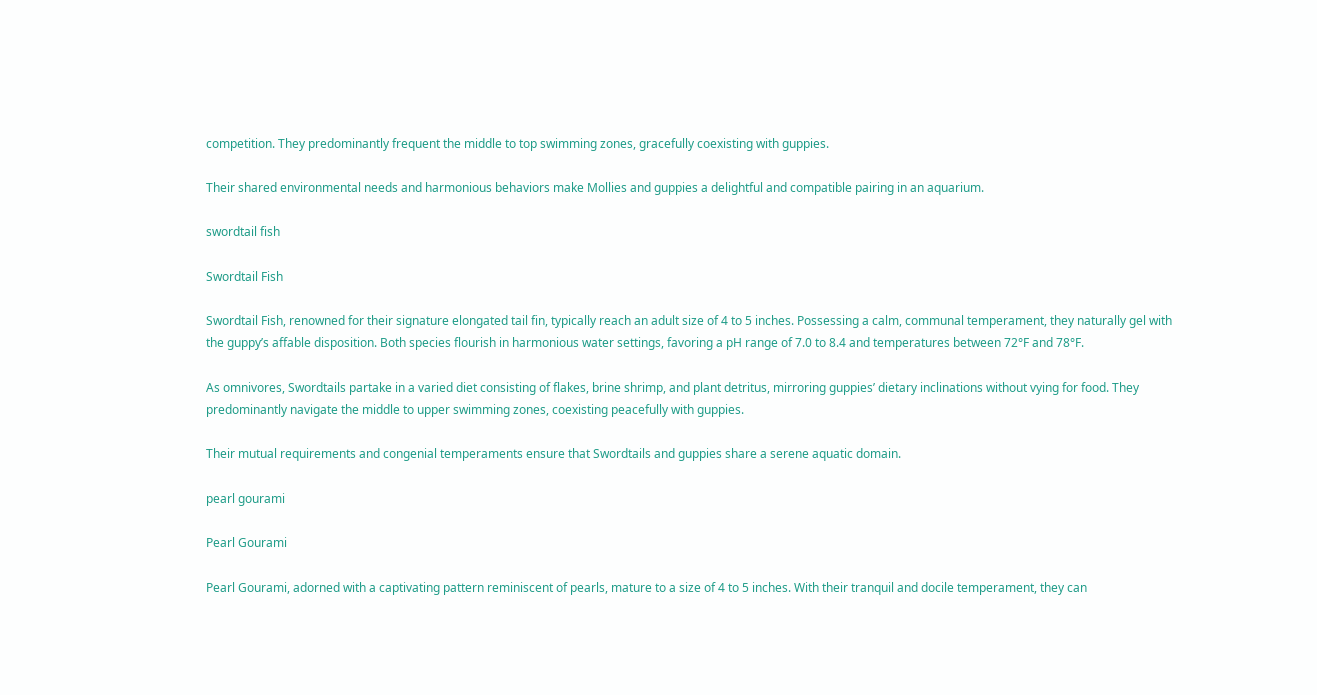competition. They predominantly frequent the middle to top swimming zones, gracefully coexisting with guppies.

Their shared environmental needs and harmonious behaviors make Mollies and guppies a delightful and compatible pairing in an aquarium.

swordtail fish

Swordtail Fish

Swordtail Fish, renowned for their signature elongated tail fin, typically reach an adult size of 4 to 5 inches. Possessing a calm, communal temperament, they naturally gel with the guppy’s affable disposition. Both species flourish in harmonious water settings, favoring a pH range of 7.0 to 8.4 and temperatures between 72°F and 78°F.

As omnivores, Swordtails partake in a varied diet consisting of flakes, brine shrimp, and plant detritus, mirroring guppies’ dietary inclinations without vying for food. They predominantly navigate the middle to upper swimming zones, coexisting peacefully with guppies.

Their mutual requirements and congenial temperaments ensure that Swordtails and guppies share a serene aquatic domain.

pearl gourami

Pearl Gourami

Pearl Gourami, adorned with a captivating pattern reminiscent of pearls, mature to a size of 4 to 5 inches. With their tranquil and docile temperament, they can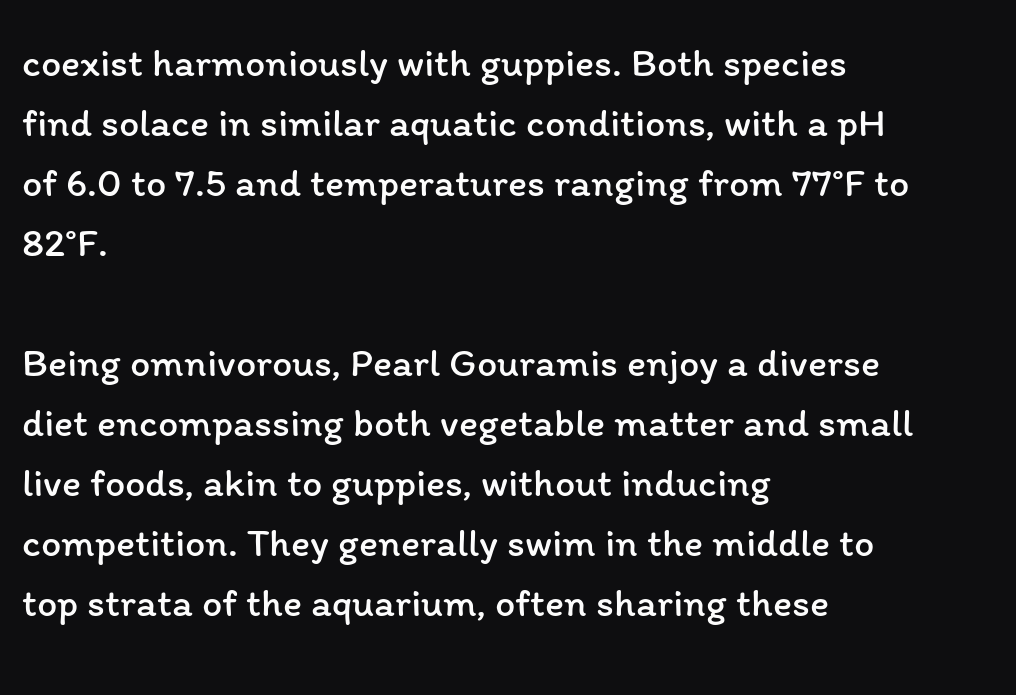coexist harmoniously with guppies. Both species find solace in similar aquatic conditions, with a pH of 6.0 to 7.5 and temperatures ranging from 77°F to 82°F.

Being omnivorous, Pearl Gouramis enjoy a diverse diet encompassing both vegetable matter and small live foods, akin to guppies, without inducing competition. They generally swim in the middle to top strata of the aquarium, often sharing these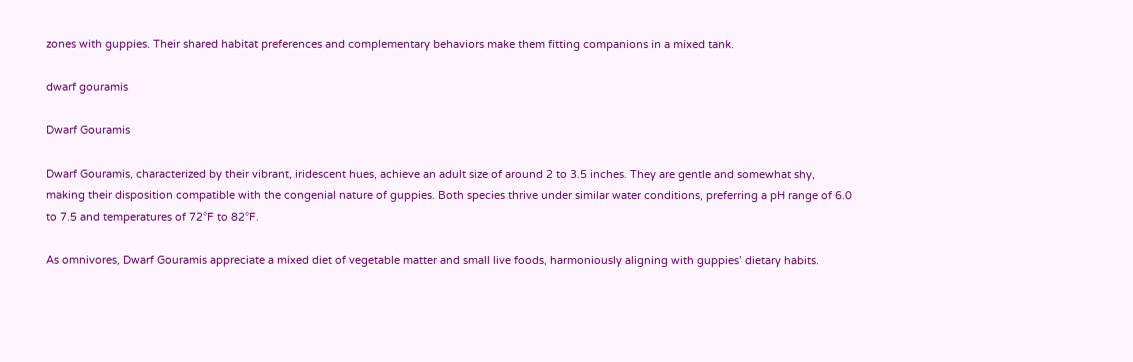zones with guppies. Their shared habitat preferences and complementary behaviors make them fitting companions in a mixed tank.

dwarf gouramis

Dwarf Gouramis

Dwarf Gouramis, characterized by their vibrant, iridescent hues, achieve an adult size of around 2 to 3.5 inches. They are gentle and somewhat shy, making their disposition compatible with the congenial nature of guppies. Both species thrive under similar water conditions, preferring a pH range of 6.0 to 7.5 and temperatures of 72°F to 82°F.

As omnivores, Dwarf Gouramis appreciate a mixed diet of vegetable matter and small live foods, harmoniously aligning with guppies’ dietary habits.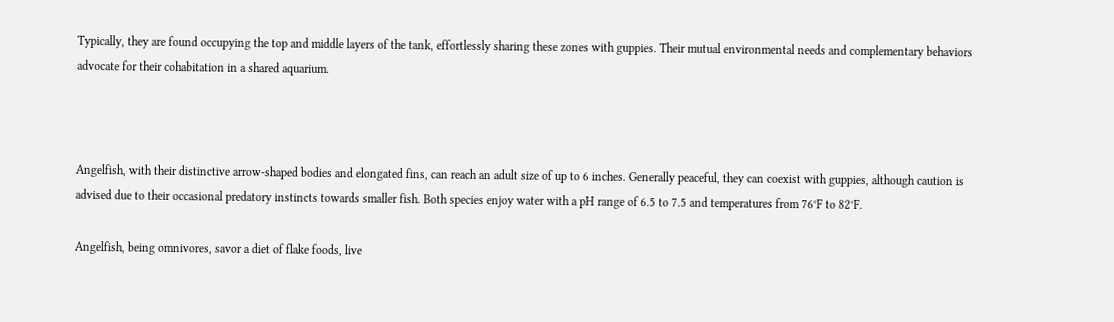Typically, they are found occupying the top and middle layers of the tank, effortlessly sharing these zones with guppies. Their mutual environmental needs and complementary behaviors advocate for their cohabitation in a shared aquarium.



Angelfish, with their distinctive arrow-shaped bodies and elongated fins, can reach an adult size of up to 6 inches. Generally peaceful, they can coexist with guppies, although caution is advised due to their occasional predatory instincts towards smaller fish. Both species enjoy water with a pH range of 6.5 to 7.5 and temperatures from 76°F to 82°F.

Angelfish, being omnivores, savor a diet of flake foods, live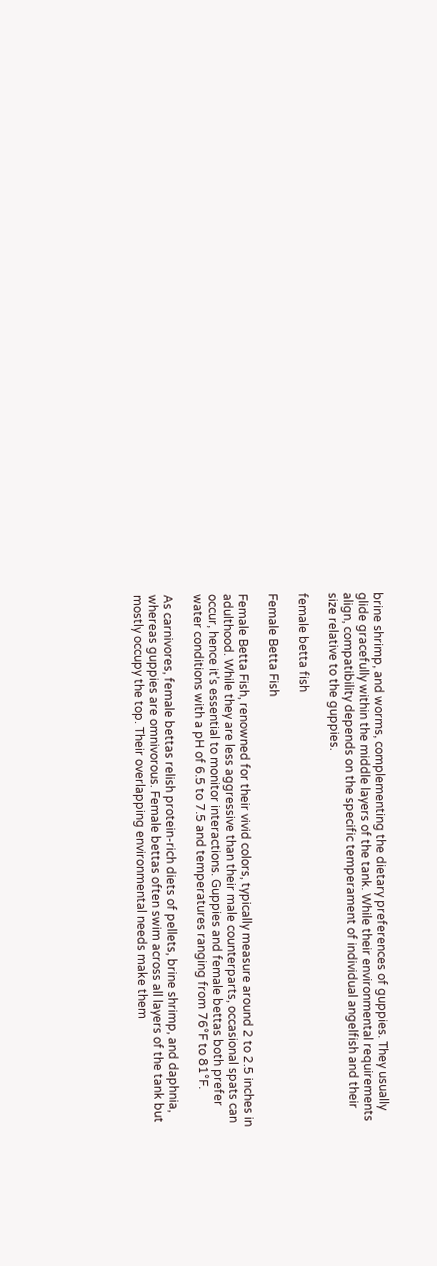brine shrimp, and worms, complementing the dietary preferences of guppies. They usually glide gracefully within the middle layers of the tank. While their environmental requirements align, compatibility depends on the specific temperament of individual angelfish and their size relative to the guppies.

female betta fish

Female Betta Fish

Female Betta Fish, renowned for their vivid colors, typically measure around 2 to 2.5 inches in adulthood. While they are less aggressive than their male counterparts, occasional spats can occur, hence it’s essential to monitor interactions. Guppies and female bettas both prefer water conditions with a pH of 6.5 to 7.5 and temperatures ranging from 76°F to 81°F.

As carnivores, female bettas relish protein-rich diets of pellets, brine shrimp, and daphnia, whereas guppies are omnivorous. Female bettas often swim across all layers of the tank but mostly occupy the top. Their overlapping environmental needs make them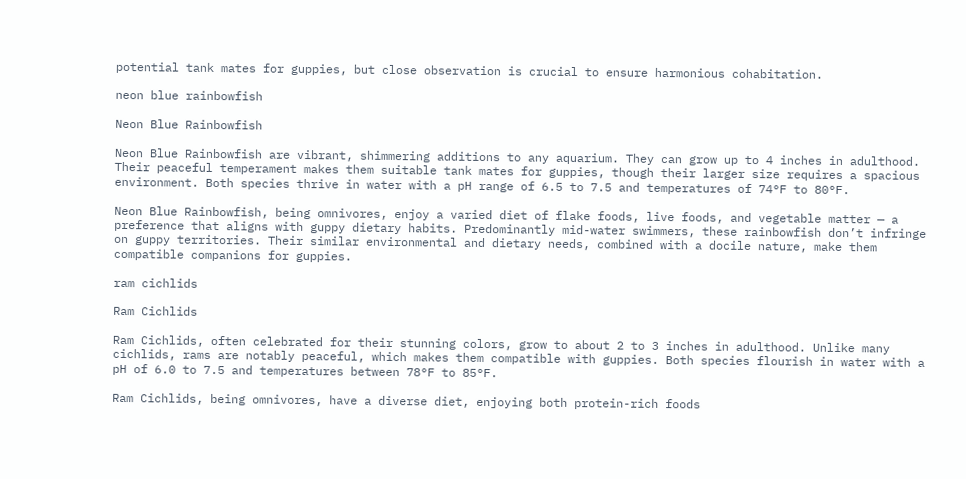potential tank mates for guppies, but close observation is crucial to ensure harmonious cohabitation.

neon blue rainbowfish

Neon Blue Rainbowfish

Neon Blue Rainbowfish are vibrant, shimmering additions to any aquarium. They can grow up to 4 inches in adulthood. Their peaceful temperament makes them suitable tank mates for guppies, though their larger size requires a spacious environment. Both species thrive in water with a pH range of 6.5 to 7.5 and temperatures of 74°F to 80°F.

Neon Blue Rainbowfish, being omnivores, enjoy a varied diet of flake foods, live foods, and vegetable matter — a preference that aligns with guppy dietary habits. Predominantly mid-water swimmers, these rainbowfish don’t infringe on guppy territories. Their similar environmental and dietary needs, combined with a docile nature, make them compatible companions for guppies.

ram cichlids

Ram Cichlids

Ram Cichlids, often celebrated for their stunning colors, grow to about 2 to 3 inches in adulthood. Unlike many cichlids, rams are notably peaceful, which makes them compatible with guppies. Both species flourish in water with a pH of 6.0 to 7.5 and temperatures between 78°F to 85°F.

Ram Cichlids, being omnivores, have a diverse diet, enjoying both protein-rich foods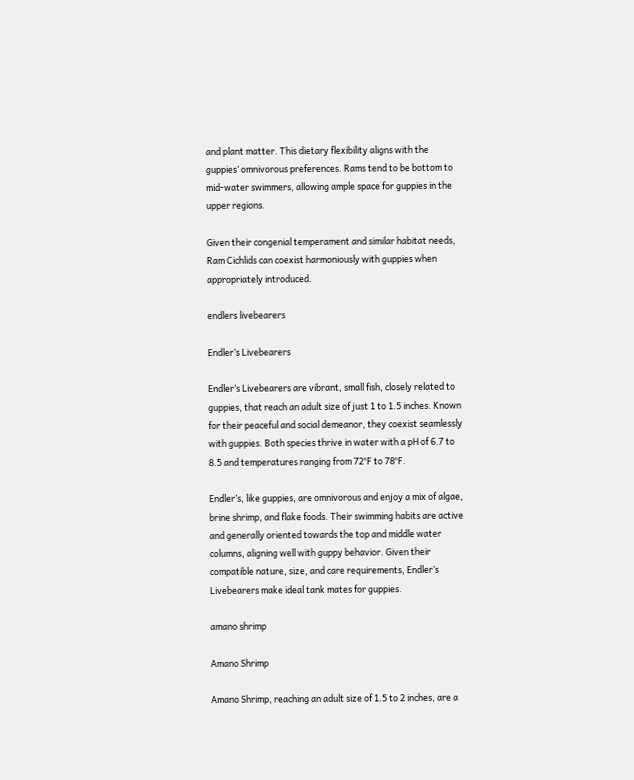and plant matter. This dietary flexibility aligns with the guppies’ omnivorous preferences. Rams tend to be bottom to mid-water swimmers, allowing ample space for guppies in the upper regions.

Given their congenial temperament and similar habitat needs, Ram Cichlids can coexist harmoniously with guppies when appropriately introduced.

endlers livebearers

Endler’s Livebearers

Endler’s Livebearers are vibrant, small fish, closely related to guppies, that reach an adult size of just 1 to 1.5 inches. Known for their peaceful and social demeanor, they coexist seamlessly with guppies. Both species thrive in water with a pH of 6.7 to 8.5 and temperatures ranging from 72°F to 78°F.

Endler’s, like guppies, are omnivorous and enjoy a mix of algae, brine shrimp, and flake foods. Their swimming habits are active and generally oriented towards the top and middle water columns, aligning well with guppy behavior. Given their compatible nature, size, and care requirements, Endler’s Livebearers make ideal tank mates for guppies.

amano shrimp

Amano Shrimp

Amano Shrimp, reaching an adult size of 1.5 to 2 inches, are a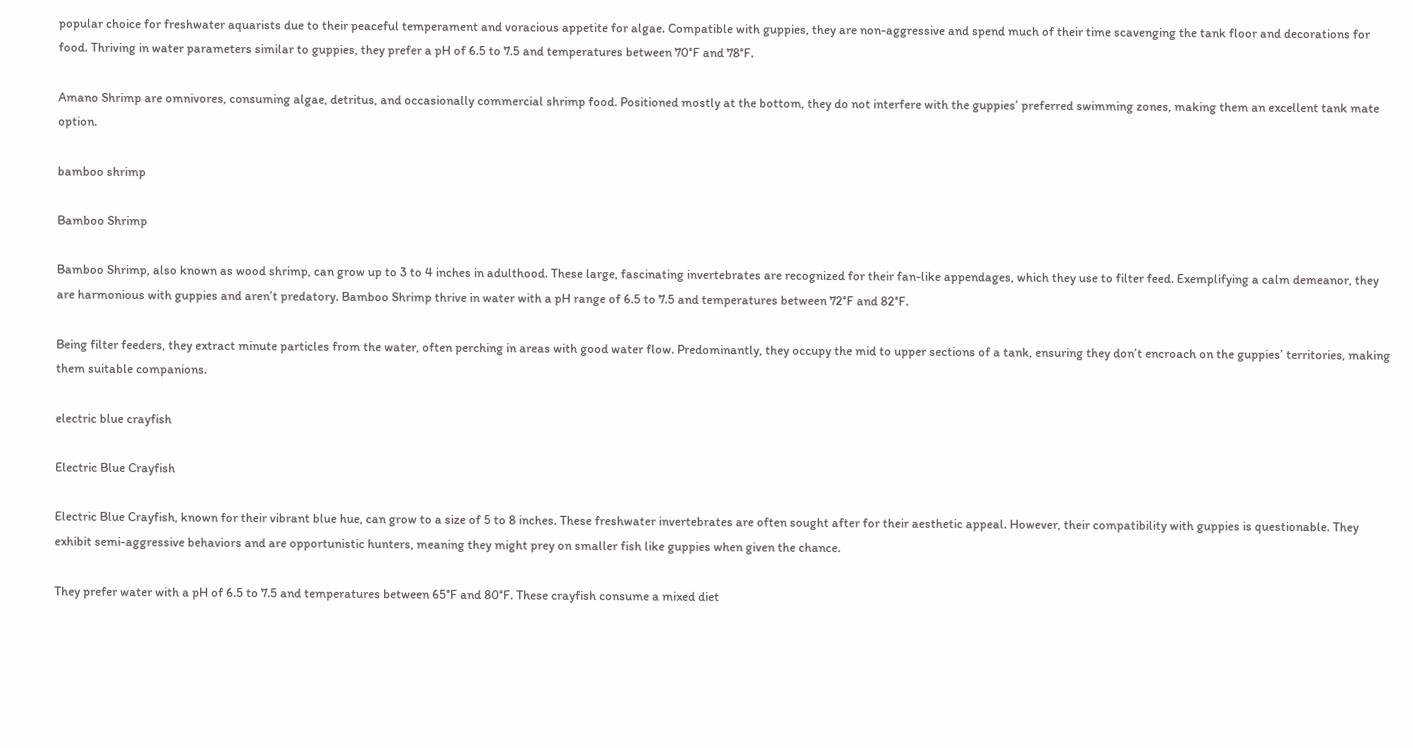popular choice for freshwater aquarists due to their peaceful temperament and voracious appetite for algae. Compatible with guppies, they are non-aggressive and spend much of their time scavenging the tank floor and decorations for food. Thriving in water parameters similar to guppies, they prefer a pH of 6.5 to 7.5 and temperatures between 70°F and 78°F.

Amano Shrimp are omnivores, consuming algae, detritus, and occasionally commercial shrimp food. Positioned mostly at the bottom, they do not interfere with the guppies’ preferred swimming zones, making them an excellent tank mate option.

bamboo shrimp

Bamboo Shrimp

Bamboo Shrimp, also known as wood shrimp, can grow up to 3 to 4 inches in adulthood. These large, fascinating invertebrates are recognized for their fan-like appendages, which they use to filter feed. Exemplifying a calm demeanor, they are harmonious with guppies and aren’t predatory. Bamboo Shrimp thrive in water with a pH range of 6.5 to 7.5 and temperatures between 72°F and 82°F.

Being filter feeders, they extract minute particles from the water, often perching in areas with good water flow. Predominantly, they occupy the mid to upper sections of a tank, ensuring they don’t encroach on the guppies’ territories, making them suitable companions.

electric blue crayfish

Electric Blue Crayfish

Electric Blue Crayfish, known for their vibrant blue hue, can grow to a size of 5 to 8 inches. These freshwater invertebrates are often sought after for their aesthetic appeal. However, their compatibility with guppies is questionable. They exhibit semi-aggressive behaviors and are opportunistic hunters, meaning they might prey on smaller fish like guppies when given the chance.

They prefer water with a pH of 6.5 to 7.5 and temperatures between 65°F and 80°F. These crayfish consume a mixed diet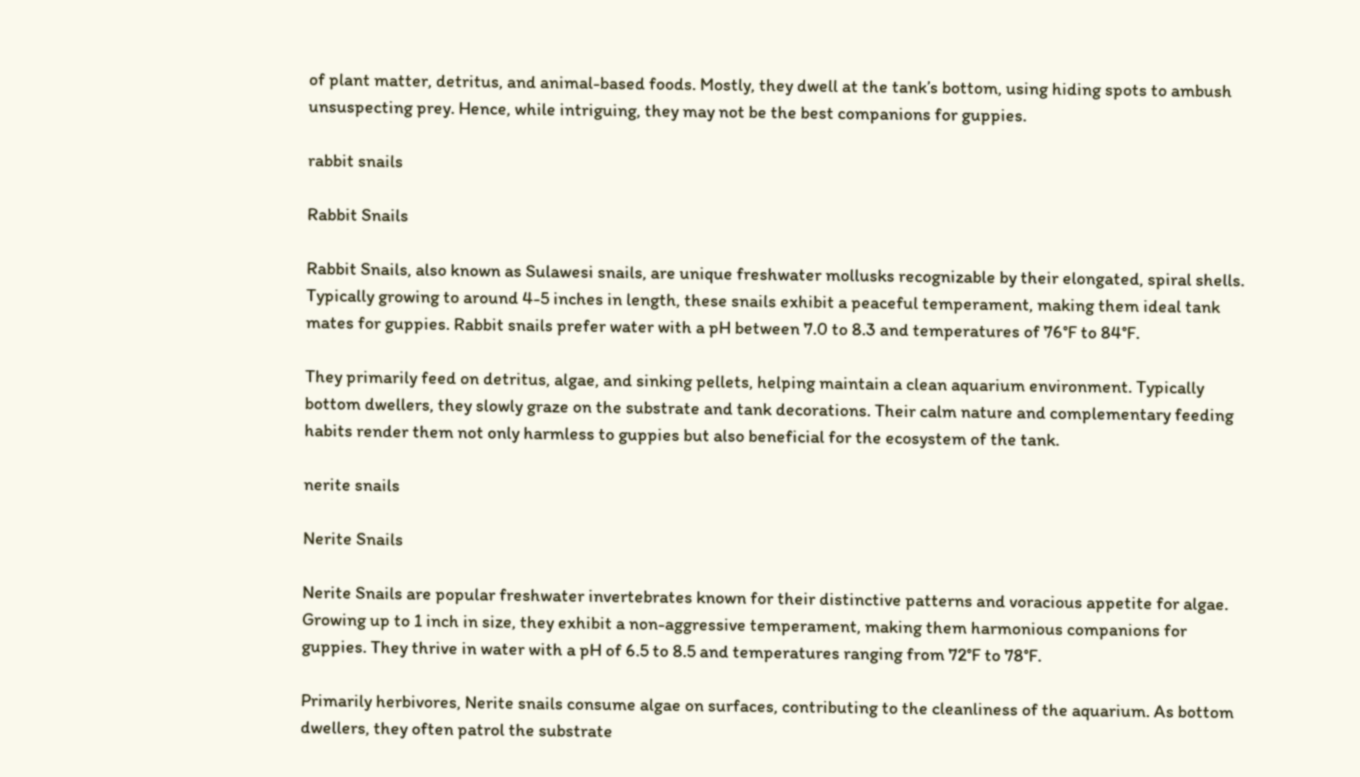of plant matter, detritus, and animal-based foods. Mostly, they dwell at the tank’s bottom, using hiding spots to ambush unsuspecting prey. Hence, while intriguing, they may not be the best companions for guppies.

rabbit snails

Rabbit Snails

Rabbit Snails, also known as Sulawesi snails, are unique freshwater mollusks recognizable by their elongated, spiral shells. Typically growing to around 4-5 inches in length, these snails exhibit a peaceful temperament, making them ideal tank mates for guppies. Rabbit snails prefer water with a pH between 7.0 to 8.3 and temperatures of 76°F to 84°F.

They primarily feed on detritus, algae, and sinking pellets, helping maintain a clean aquarium environment. Typically bottom dwellers, they slowly graze on the substrate and tank decorations. Their calm nature and complementary feeding habits render them not only harmless to guppies but also beneficial for the ecosystem of the tank.

nerite snails

Nerite Snails

Nerite Snails are popular freshwater invertebrates known for their distinctive patterns and voracious appetite for algae. Growing up to 1 inch in size, they exhibit a non-aggressive temperament, making them harmonious companions for guppies. They thrive in water with a pH of 6.5 to 8.5 and temperatures ranging from 72°F to 78°F.

Primarily herbivores, Nerite snails consume algae on surfaces, contributing to the cleanliness of the aquarium. As bottom dwellers, they often patrol the substrate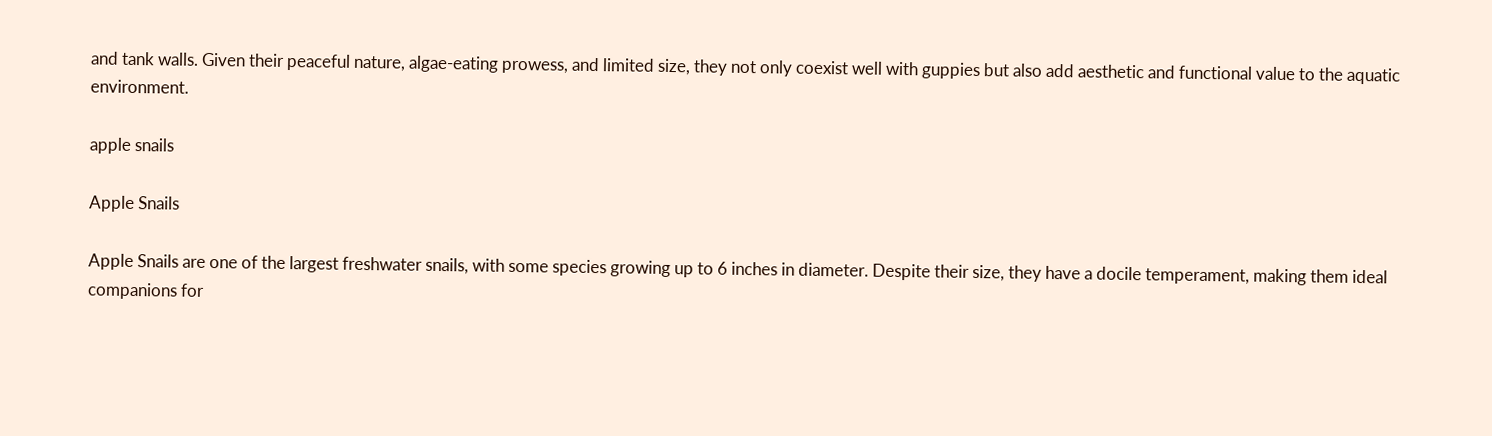and tank walls. Given their peaceful nature, algae-eating prowess, and limited size, they not only coexist well with guppies but also add aesthetic and functional value to the aquatic environment.

apple snails

Apple Snails

Apple Snails are one of the largest freshwater snails, with some species growing up to 6 inches in diameter. Despite their size, they have a docile temperament, making them ideal companions for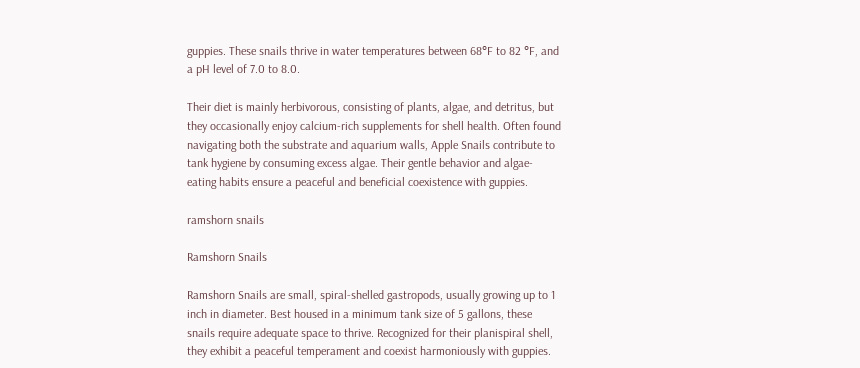guppies. These snails thrive in water temperatures between 68°F to 82 °F, and a pH level of 7.0 to 8.0.

Their diet is mainly herbivorous, consisting of plants, algae, and detritus, but they occasionally enjoy calcium-rich supplements for shell health. Often found navigating both the substrate and aquarium walls, Apple Snails contribute to tank hygiene by consuming excess algae. Their gentle behavior and algae-eating habits ensure a peaceful and beneficial coexistence with guppies.

ramshorn snails

Ramshorn Snails

Ramshorn Snails are small, spiral-shelled gastropods, usually growing up to 1 inch in diameter. Best housed in a minimum tank size of 5 gallons, these snails require adequate space to thrive. Recognized for their planispiral shell, they exhibit a peaceful temperament and coexist harmoniously with guppies.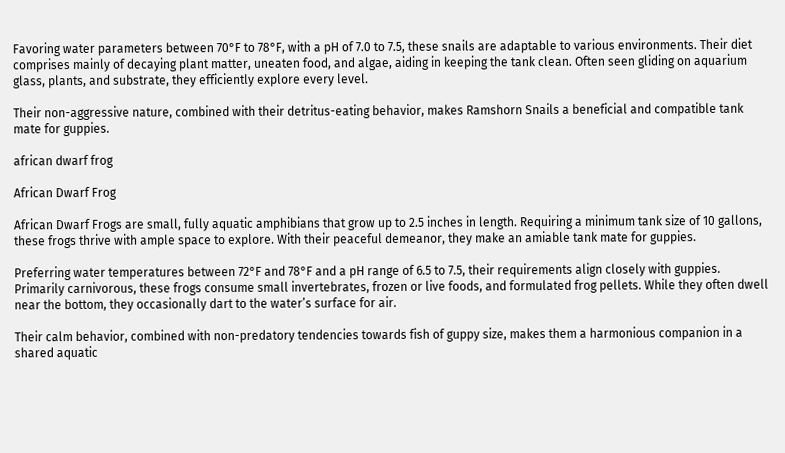Favoring water parameters between 70°F to 78°F, with a pH of 7.0 to 7.5, these snails are adaptable to various environments. Their diet comprises mainly of decaying plant matter, uneaten food, and algae, aiding in keeping the tank clean. Often seen gliding on aquarium glass, plants, and substrate, they efficiently explore every level.

Their non-aggressive nature, combined with their detritus-eating behavior, makes Ramshorn Snails a beneficial and compatible tank mate for guppies.

african dwarf frog

African Dwarf Frog

African Dwarf Frogs are small, fully aquatic amphibians that grow up to 2.5 inches in length. Requiring a minimum tank size of 10 gallons, these frogs thrive with ample space to explore. With their peaceful demeanor, they make an amiable tank mate for guppies.

Preferring water temperatures between 72°F and 78°F and a pH range of 6.5 to 7.5, their requirements align closely with guppies. Primarily carnivorous, these frogs consume small invertebrates, frozen or live foods, and formulated frog pellets. While they often dwell near the bottom, they occasionally dart to the water’s surface for air.

Their calm behavior, combined with non-predatory tendencies towards fish of guppy size, makes them a harmonious companion in a shared aquatic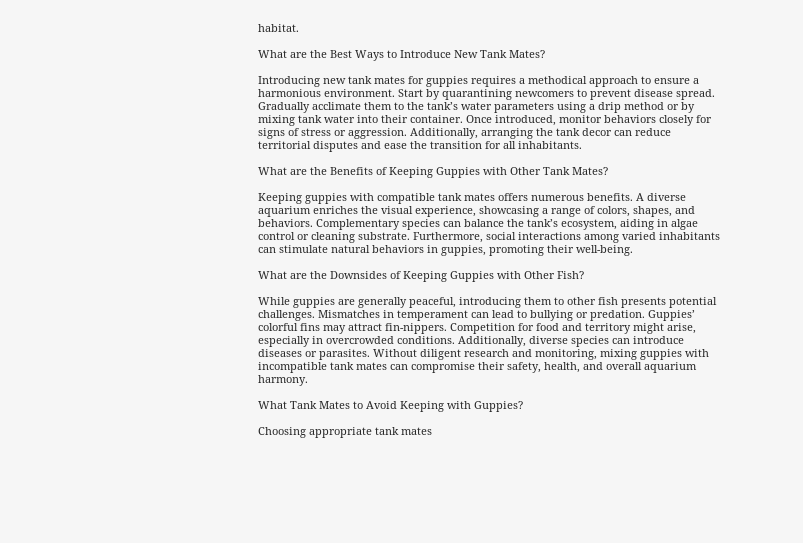habitat.

What are the Best Ways to Introduce New Tank Mates?

Introducing new tank mates for guppies requires a methodical approach to ensure a harmonious environment. Start by quarantining newcomers to prevent disease spread. Gradually acclimate them to the tank’s water parameters using a drip method or by mixing tank water into their container. Once introduced, monitor behaviors closely for signs of stress or aggression. Additionally, arranging the tank decor can reduce territorial disputes and ease the transition for all inhabitants.

What are the Benefits of Keeping Guppies with Other Tank Mates?

Keeping guppies with compatible tank mates offers numerous benefits. A diverse aquarium enriches the visual experience, showcasing a range of colors, shapes, and behaviors. Complementary species can balance the tank’s ecosystem, aiding in algae control or cleaning substrate. Furthermore, social interactions among varied inhabitants can stimulate natural behaviors in guppies, promoting their well-being.

What are the Downsides of Keeping Guppies with Other Fish?

While guppies are generally peaceful, introducing them to other fish presents potential challenges. Mismatches in temperament can lead to bullying or predation. Guppies’ colorful fins may attract fin-nippers. Competition for food and territory might arise, especially in overcrowded conditions. Additionally, diverse species can introduce diseases or parasites. Without diligent research and monitoring, mixing guppies with incompatible tank mates can compromise their safety, health, and overall aquarium harmony.

What Tank Mates to Avoid Keeping with Guppies?

Choosing appropriate tank mates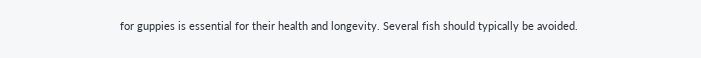for guppies is essential for their health and longevity. Several fish should typically be avoided.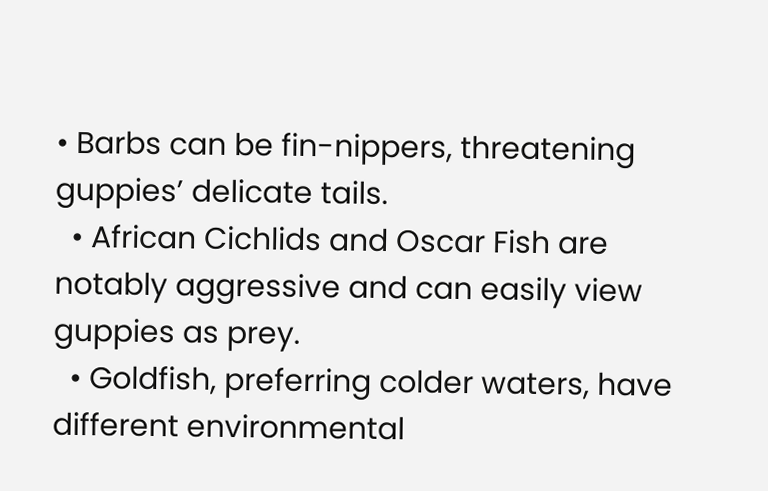• Barbs can be fin-nippers, threatening guppies’ delicate tails.
  • African Cichlids and Oscar Fish are notably aggressive and can easily view guppies as prey.
  • Goldfish, preferring colder waters, have different environmental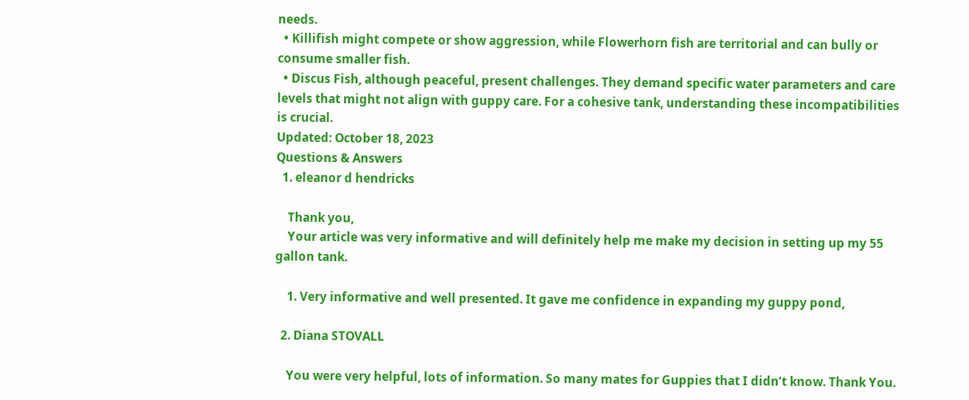needs.
  • Killifish might compete or show aggression, while Flowerhorn fish are territorial and can bully or consume smaller fish.
  • Discus Fish, although peaceful, present challenges. They demand specific water parameters and care levels that might not align with guppy care. For a cohesive tank, understanding these incompatibilities is crucial.
Updated: October 18, 2023
Questions & Answers
  1. eleanor d hendricks

    Thank you,
    Your article was very informative and will definitely help me make my decision in setting up my 55 gallon tank.

    1. Very informative and well presented. It gave me confidence in expanding my guppy pond,

  2. Diana STOVALL

    You were very helpful, lots of information. So many mates for Guppies that I didn’t know. Thank You.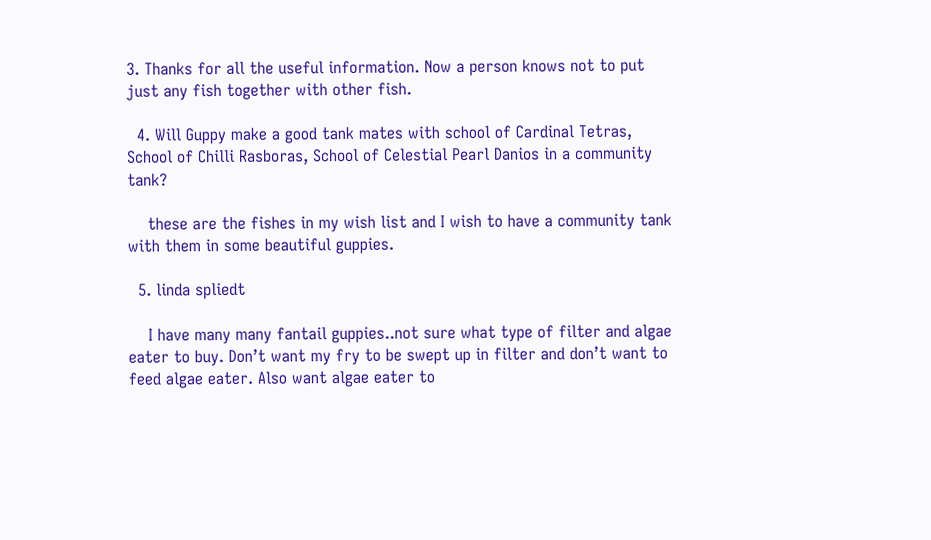3. Thanks for all the useful information. Now a person knows not to put just any fish together with other fish.

  4. Will Guppy make a good tank mates with school of Cardinal Tetras, School of Chilli Rasboras, School of Celestial Pearl Danios in a community tank?

    these are the fishes in my wish list and I wish to have a community tank with them in some beautiful guppies.

  5. linda spliedt

    I have many many fantail guppies..not sure what type of filter and algae eater to buy. Don’t want my fry to be swept up in filter and don’t want to feed algae eater. Also want algae eater to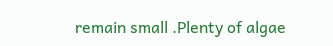remain small .Plenty of algae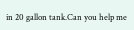in 20 gallon tank.Can you help me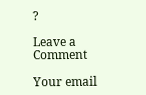?

Leave a Comment

Your email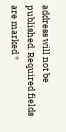address will not be published. Required fields are marked *